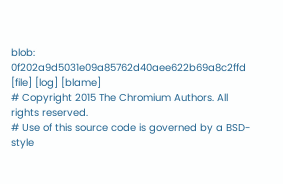blob: 0f202a9d5031e09a85762d40aee622b69a8c2ffd [file] [log] [blame]
# Copyright 2015 The Chromium Authors. All rights reserved.
# Use of this source code is governed by a BSD-style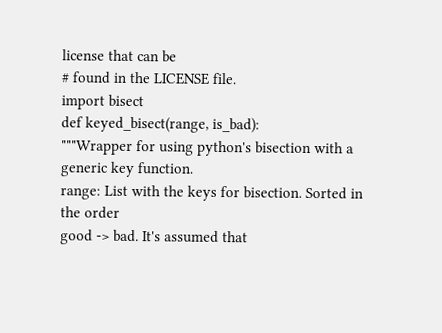license that can be
# found in the LICENSE file.
import bisect
def keyed_bisect(range, is_bad):
"""Wrapper for using python's bisection with a generic key function.
range: List with the keys for bisection. Sorted in the order
good -> bad. It's assumed that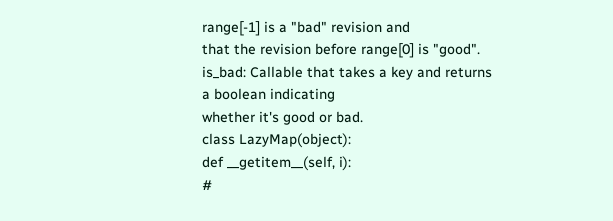range[-1] is a "bad" revision and
that the revision before range[0] is "good".
is_bad: Callable that takes a key and returns a boolean indicating
whether it's good or bad.
class LazyMap(object):
def __getitem__(self, i):
#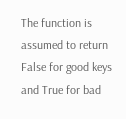The function is assumed to return False for good keys and True for bad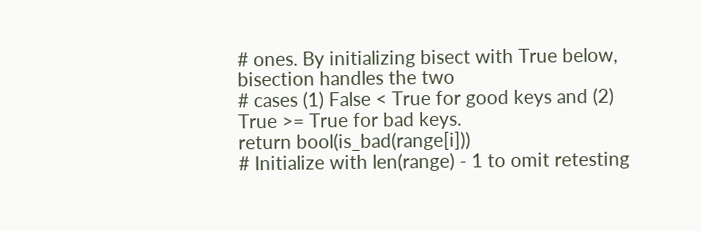# ones. By initializing bisect with True below, bisection handles the two
# cases (1) False < True for good keys and (2) True >= True for bad keys.
return bool(is_bad(range[i]))
# Initialize with len(range) - 1 to omit retesting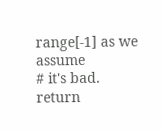range[-1] as we assume
# it's bad.
return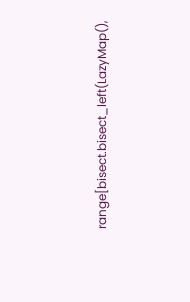range[bisect.bisect_left(LazyMap(),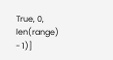True, 0, len(range) - 1)]